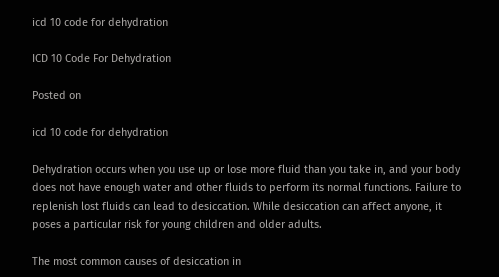icd 10 code for dehydration

ICD 10 Code For Dehydration

Posted on

icd 10 code for dehydration

Dehydration occurs when you use up or lose more fluid than you take in, and your body does not have enough water and other fluids to perform its normal functions. Failure to replenish lost fluids can lead to desiccation. While desiccation can affect anyone, it poses a particular risk for young children and older adults.

The most common causes of desiccation in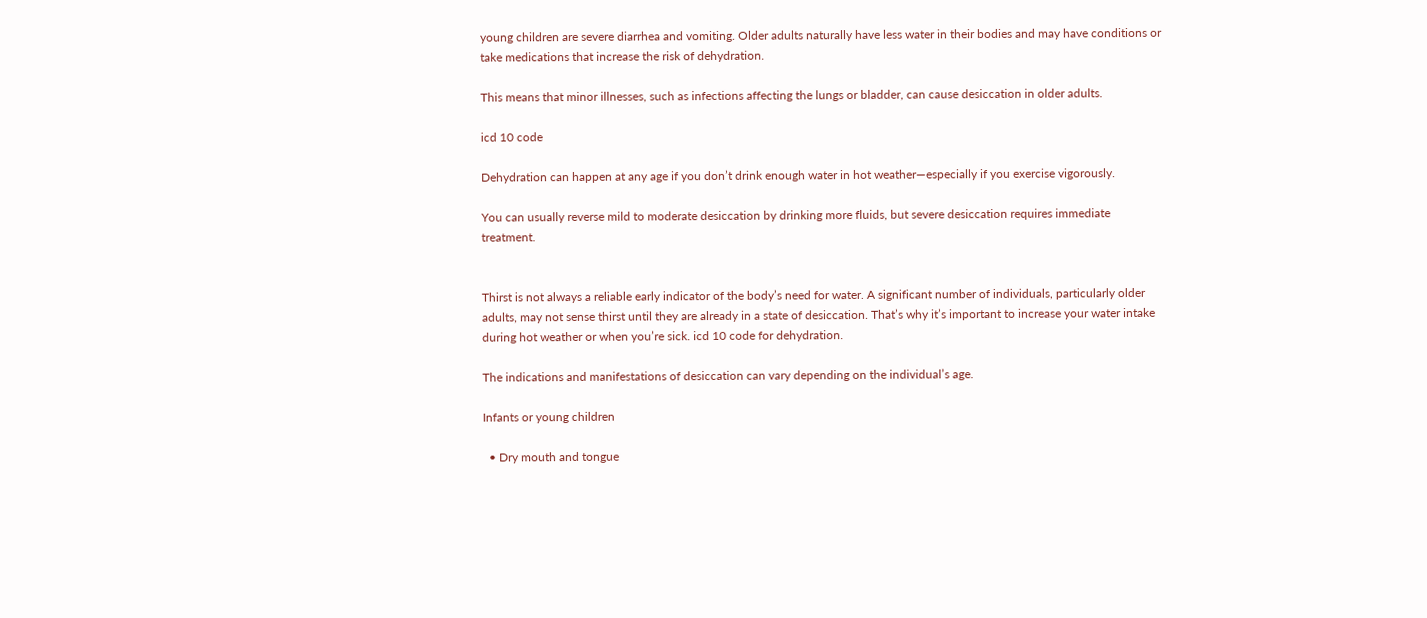young children are severe diarrhea and vomiting. Older adults naturally have less water in their bodies and may have conditions or take medications that increase the risk of dehydration.

This means that minor illnesses, such as infections affecting the lungs or bladder, can cause desiccation in older adults.

icd 10 code

Dehydration can happen at any age if you don’t drink enough water in hot weather—especially if you exercise vigorously.

You can usually reverse mild to moderate desiccation by drinking more fluids, but severe desiccation requires immediate treatment.


Thirst is not always a reliable early indicator of the body’s need for water. A significant number of individuals, particularly older adults, may not sense thirst until they are already in a state of desiccation. That’s why it’s important to increase your water intake during hot weather or when you’re sick. icd 10 code for dehydration.

The indications and manifestations of desiccation can vary depending on the individual’s age.

Infants or young children

  • Dry mouth and tongue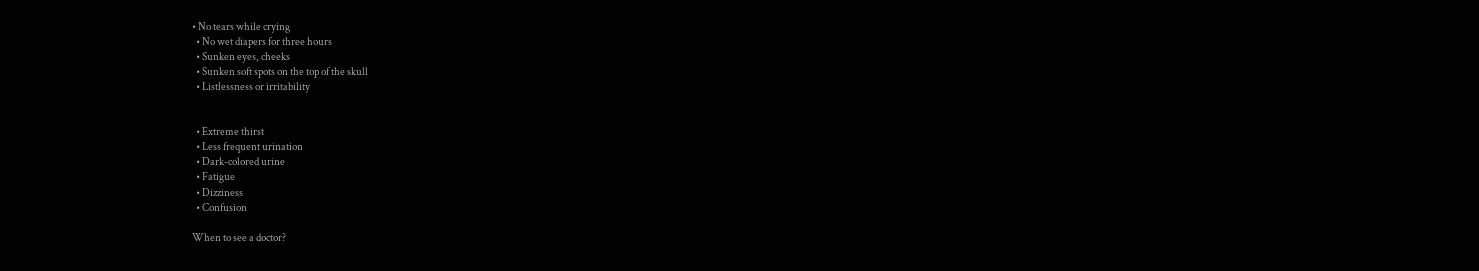• No tears while crying
  • No wet diapers for three hours
  • Sunken eyes, cheeks
  • Sunken soft spots on the top of the skull
  • Listlessness or irritability


  • Extreme thirst
  • Less frequent urination
  • Dark-colored urine
  • Fatigue
  • Dizziness
  • Confusion

When to see a doctor?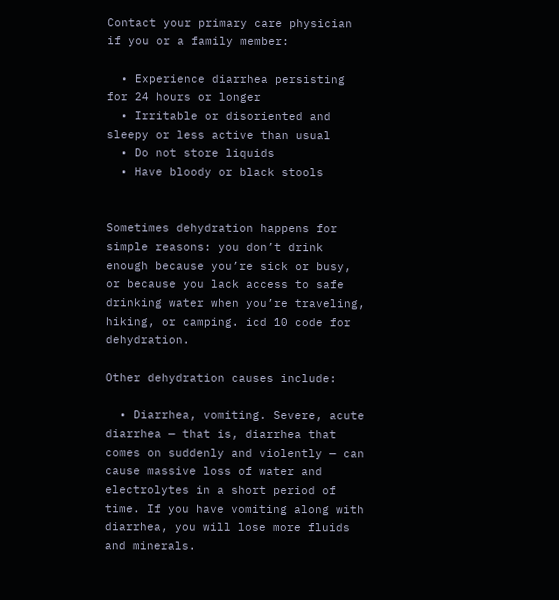Contact your primary care physician if you or a family member:

  • Experience diarrhea persisting for 24 hours or longer
  • Irritable or disoriented and sleepy or less active than usual
  • Do not store liquids
  • Have bloody or black stools


Sometimes dehydration happens for simple reasons: you don’t drink enough because you’re sick or busy, or because you lack access to safe drinking water when you’re traveling, hiking, or camping. icd 10 code for dehydration.

Other dehydration causes include:

  • Diarrhea, vomiting. Severe, acute diarrhea — that is, diarrhea that comes on suddenly and violently — can cause massive loss of water and electrolytes in a short period of time. If you have vomiting along with diarrhea, you will lose more fluids and minerals.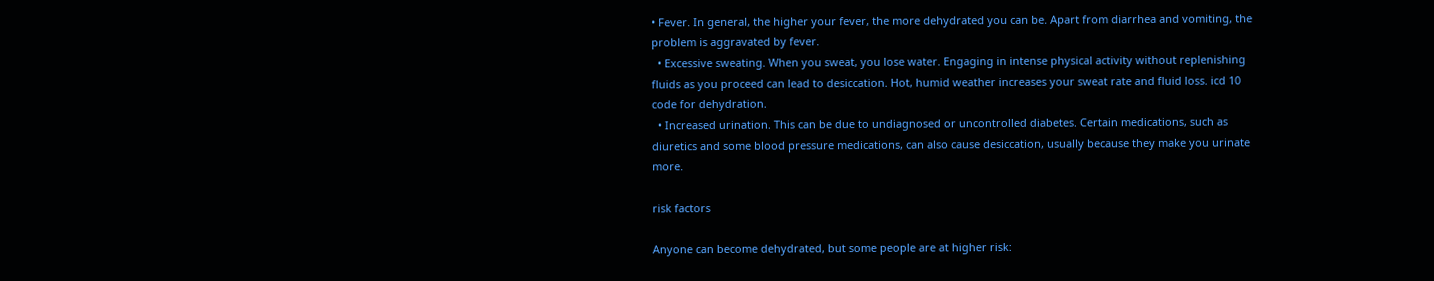• Fever. In general, the higher your fever, the more dehydrated you can be. Apart from diarrhea and vomiting, the problem is aggravated by fever.
  • Excessive sweating. When you sweat, you lose water. Engaging in intense physical activity without replenishing fluids as you proceed can lead to desiccation. Hot, humid weather increases your sweat rate and fluid loss. icd 10 code for dehydration.
  • Increased urination. This can be due to undiagnosed or uncontrolled diabetes. Certain medications, such as diuretics and some blood pressure medications, can also cause desiccation, usually because they make you urinate more.

risk factors

Anyone can become dehydrated, but some people are at higher risk: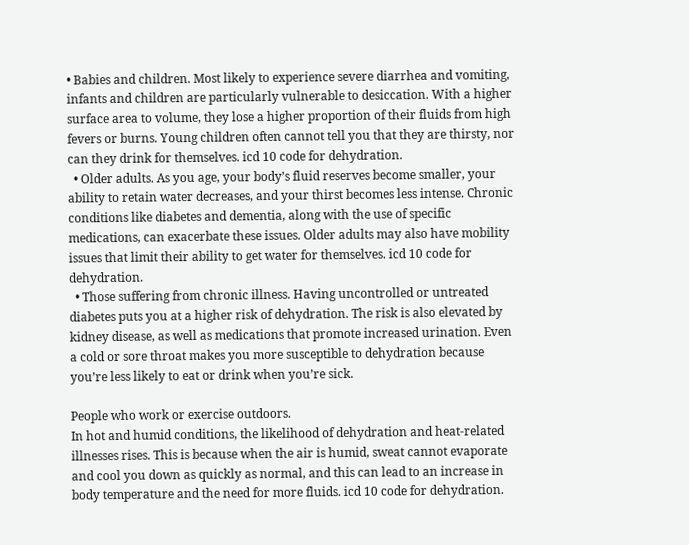• Babies and children. Most likely to experience severe diarrhea and vomiting, infants and children are particularly vulnerable to desiccation. With a higher surface area to volume, they lose a higher proportion of their fluids from high fevers or burns. Young children often cannot tell you that they are thirsty, nor can they drink for themselves. icd 10 code for dehydration.
  • Older adults. As you age, your body’s fluid reserves become smaller, your ability to retain water decreases, and your thirst becomes less intense. Chronic conditions like diabetes and dementia, along with the use of specific medications, can exacerbate these issues. Older adults may also have mobility issues that limit their ability to get water for themselves. icd 10 code for dehydration.
  • Those suffering from chronic illness. Having uncontrolled or untreated diabetes puts you at a higher risk of dehydration. The risk is also elevated by kidney disease, as well as medications that promote increased urination. Even a cold or sore throat makes you more susceptible to dehydration because you’re less likely to eat or drink when you’re sick.

People who work or exercise outdoors.
In hot and humid conditions, the likelihood of dehydration and heat-related illnesses rises. This is because when the air is humid, sweat cannot evaporate and cool you down as quickly as normal, and this can lead to an increase in body temperature and the need for more fluids. icd 10 code for dehydration.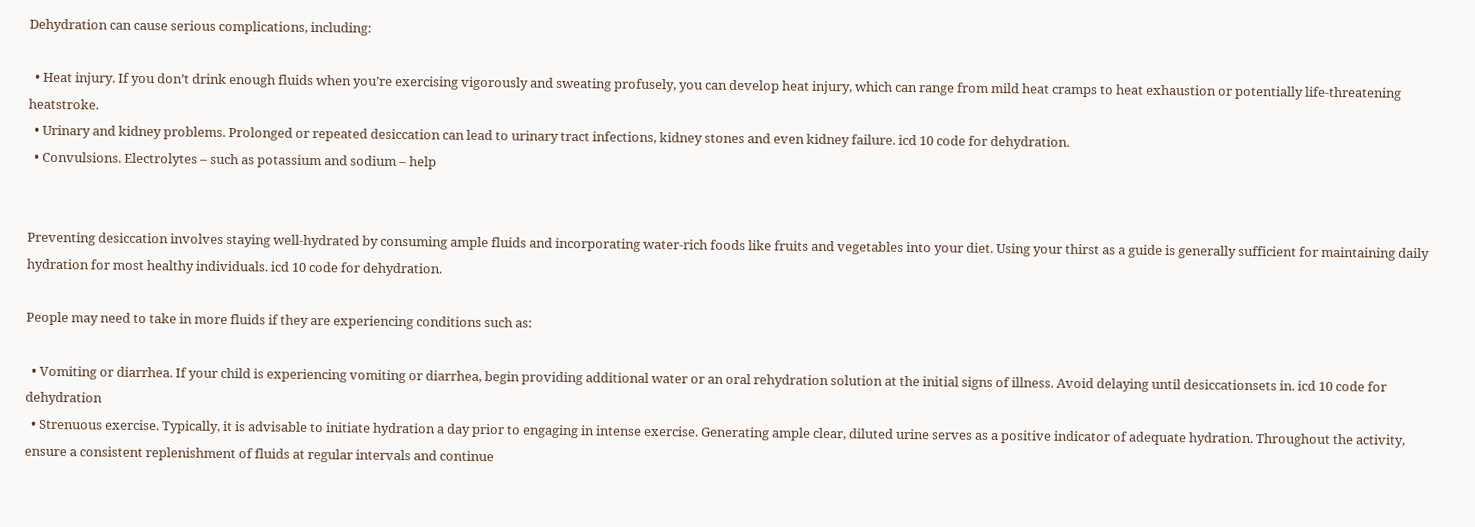Dehydration can cause serious complications, including:

  • Heat injury. If you don’t drink enough fluids when you’re exercising vigorously and sweating profusely, you can develop heat injury, which can range from mild heat cramps to heat exhaustion or potentially life-threatening heatstroke.
  • Urinary and kidney problems. Prolonged or repeated desiccation can lead to urinary tract infections, kidney stones and even kidney failure. icd 10 code for dehydration.
  • Convulsions. Electrolytes – such as potassium and sodium – help


Preventing desiccation involves staying well-hydrated by consuming ample fluids and incorporating water-rich foods like fruits and vegetables into your diet. Using your thirst as a guide is generally sufficient for maintaining daily hydration for most healthy individuals. icd 10 code for dehydration.

People may need to take in more fluids if they are experiencing conditions such as:

  • Vomiting or diarrhea. If your child is experiencing vomiting or diarrhea, begin providing additional water or an oral rehydration solution at the initial signs of illness. Avoid delaying until desiccationsets in. icd 10 code for dehydration
  • Strenuous exercise. Typically, it is advisable to initiate hydration a day prior to engaging in intense exercise. Generating ample clear, diluted urine serves as a positive indicator of adequate hydration. Throughout the activity, ensure a consistent replenishment of fluids at regular intervals and continue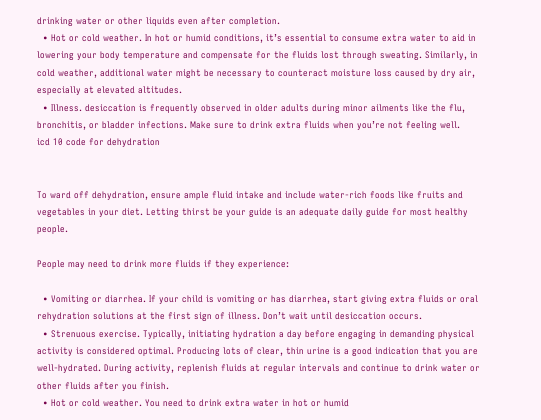drinking water or other liquids even after completion.
  • Hot or cold weather. In hot or humid conditions, it’s essential to consume extra water to aid in lowering your body temperature and compensate for the fluids lost through sweating. Similarly, in cold weather, additional water might be necessary to counteract moisture loss caused by dry air, especially at elevated altitudes.
  • Illness. desiccation is frequently observed in older adults during minor ailments like the flu, bronchitis, or bladder infections. Make sure to drink extra fluids when you’re not feeling well.
icd 10 code for dehydration


To ward off dehydration, ensure ample fluid intake and include water-rich foods like fruits and vegetables in your diet. Letting thirst be your guide is an adequate daily guide for most healthy people.

People may need to drink more fluids if they experience:

  • Vomiting or diarrhea. If your child is vomiting or has diarrhea, start giving extra fluids or oral rehydration solutions at the first sign of illness. Don’t wait until desiccation occurs.
  • Strenuous exercise. Typically, initiating hydration a day before engaging in demanding physical activity is considered optimal. Producing lots of clear, thin urine is a good indication that you are well-hydrated. During activity, replenish fluids at regular intervals and continue to drink water or other fluids after you finish.
  • Hot or cold weather. You need to drink extra water in hot or humid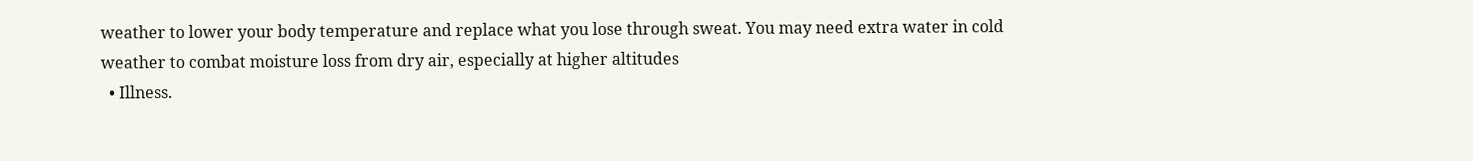weather to lower your body temperature and replace what you lose through sweat. You may need extra water in cold weather to combat moisture loss from dry air, especially at higher altitudes
  • Illness.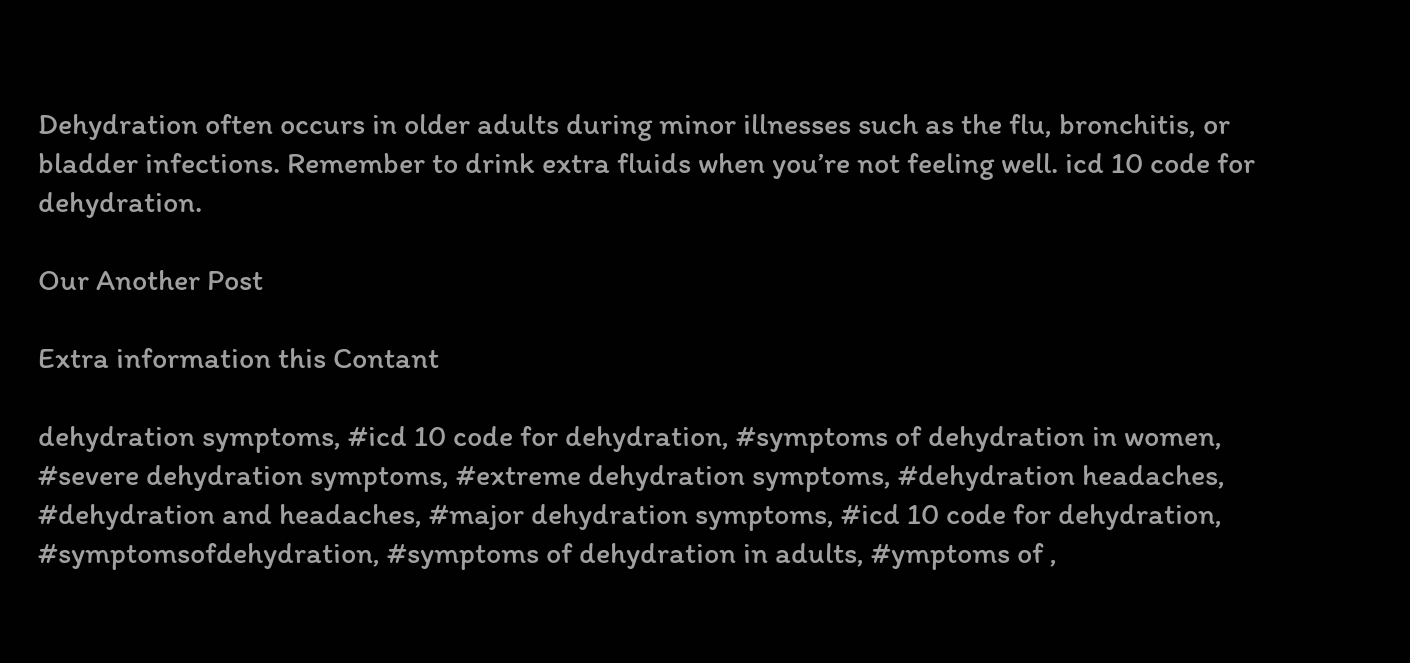Dehydration often occurs in older adults during minor illnesses such as the flu, bronchitis, or bladder infections. Remember to drink extra fluids when you’re not feeling well. icd 10 code for dehydration.

Our Another Post

Extra information this Contant

dehydration symptoms, #icd 10 code for dehydration, #symptoms of dehydration in women, #severe dehydration symptoms, #extreme dehydration symptoms, #dehydration headaches, #dehydration and headaches, #major dehydration symptoms, #icd 10 code for dehydration, #symptomsofdehydration, #symptoms of dehydration in adults, #ymptoms of ,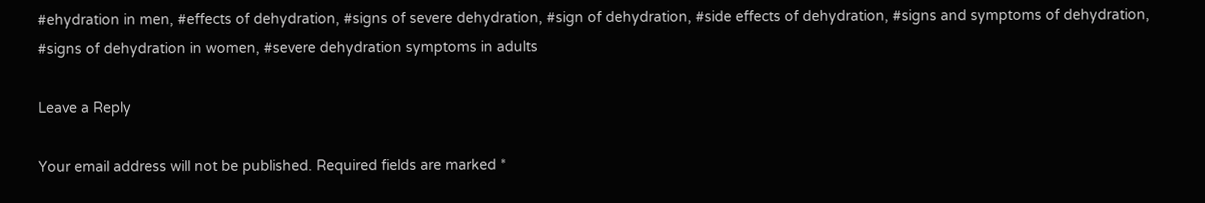#ehydration in men, #effects of dehydration, #signs of severe dehydration, #sign of dehydration, #side effects of dehydration, #signs and symptoms of dehydration, #signs of dehydration in women, #severe dehydration symptoms in adults

Leave a Reply

Your email address will not be published. Required fields are marked *